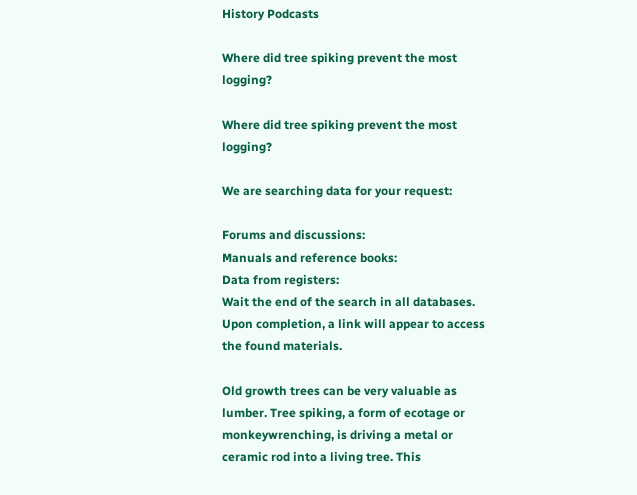History Podcasts

Where did tree spiking prevent the most logging?

Where did tree spiking prevent the most logging?

We are searching data for your request:

Forums and discussions:
Manuals and reference books:
Data from registers:
Wait the end of the search in all databases.
Upon completion, a link will appear to access the found materials.

Old growth trees can be very valuable as lumber. Tree spiking, a form of ecotage or monkeywrenching, is driving a metal or ceramic rod into a living tree. This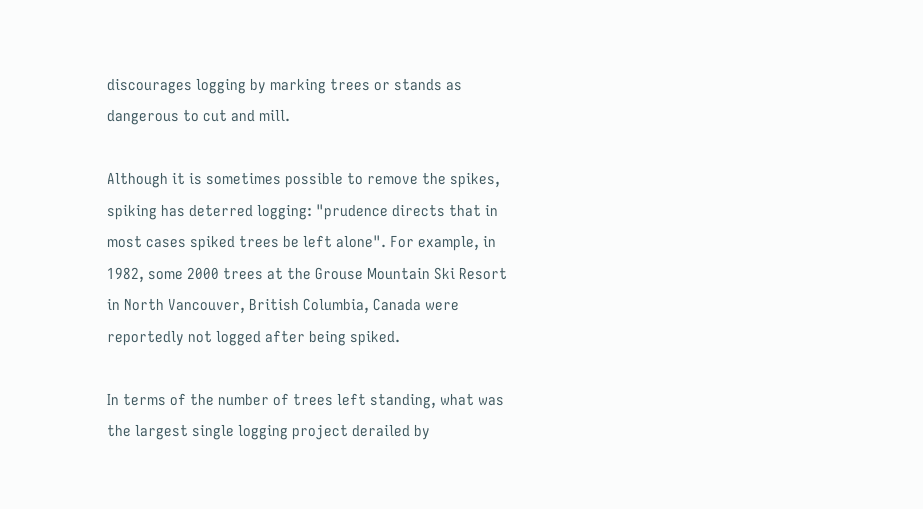discourages logging by marking trees or stands as dangerous to cut and mill.

Although it is sometimes possible to remove the spikes, spiking has deterred logging: "prudence directs that in most cases spiked trees be left alone". For example, in 1982, some 2000 trees at the Grouse Mountain Ski Resort in North Vancouver, British Columbia, Canada were reportedly not logged after being spiked.

In terms of the number of trees left standing, what was the largest single logging project derailed by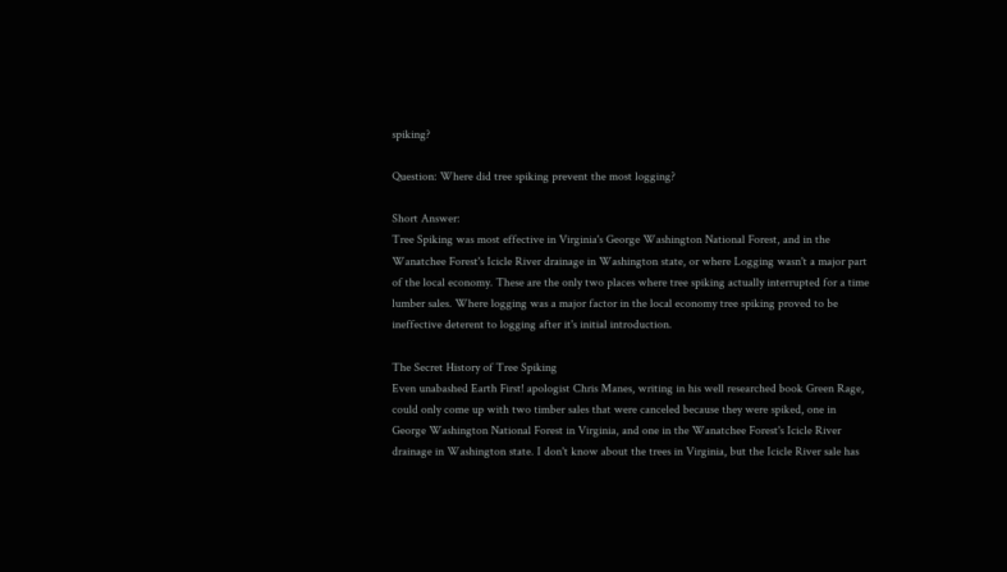spiking?

Question: Where did tree spiking prevent the most logging?

Short Answer:
Tree Spiking was most effective in Virginia's George Washington National Forest, and in the Wanatchee Forest's Icicle River drainage in Washington state, or where Logging wasn't a major part of the local economy. These are the only two places where tree spiking actually interrupted for a time lumber sales. Where logging was a major factor in the local economy tree spiking proved to be ineffective deterent to logging after it's initial introduction.

The Secret History of Tree Spiking
Even unabashed Earth First! apologist Chris Manes, writing in his well researched book Green Rage, could only come up with two timber sales that were canceled because they were spiked, one in George Washington National Forest in Virginia, and one in the Wanatchee Forest's Icicle River drainage in Washington state. I don't know about the trees in Virginia, but the Icicle River sale has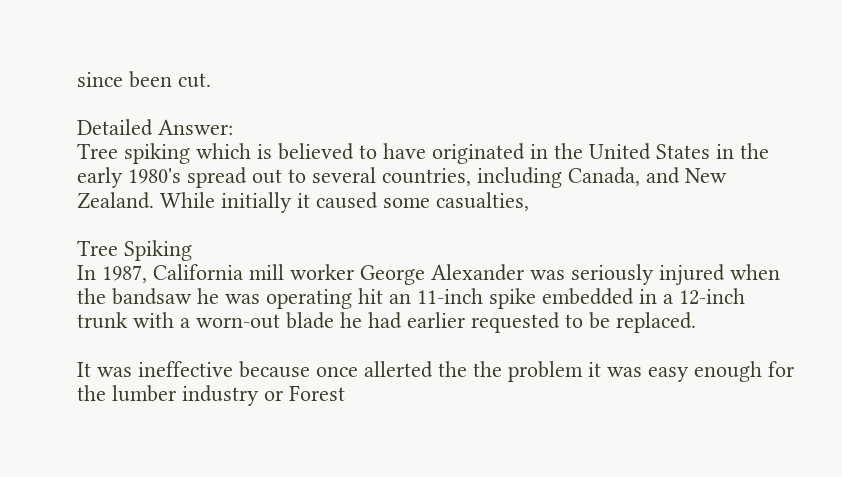since been cut.

Detailed Answer:
Tree spiking which is believed to have originated in the United States in the early 1980's spread out to several countries, including Canada, and New Zealand. While initially it caused some casualties,

Tree Spiking
In 1987, California mill worker George Alexander was seriously injured when the bandsaw he was operating hit an 11-inch spike embedded in a 12-inch trunk with a worn-out blade he had earlier requested to be replaced.

It was ineffective because once allerted the the problem it was easy enough for the lumber industry or Forest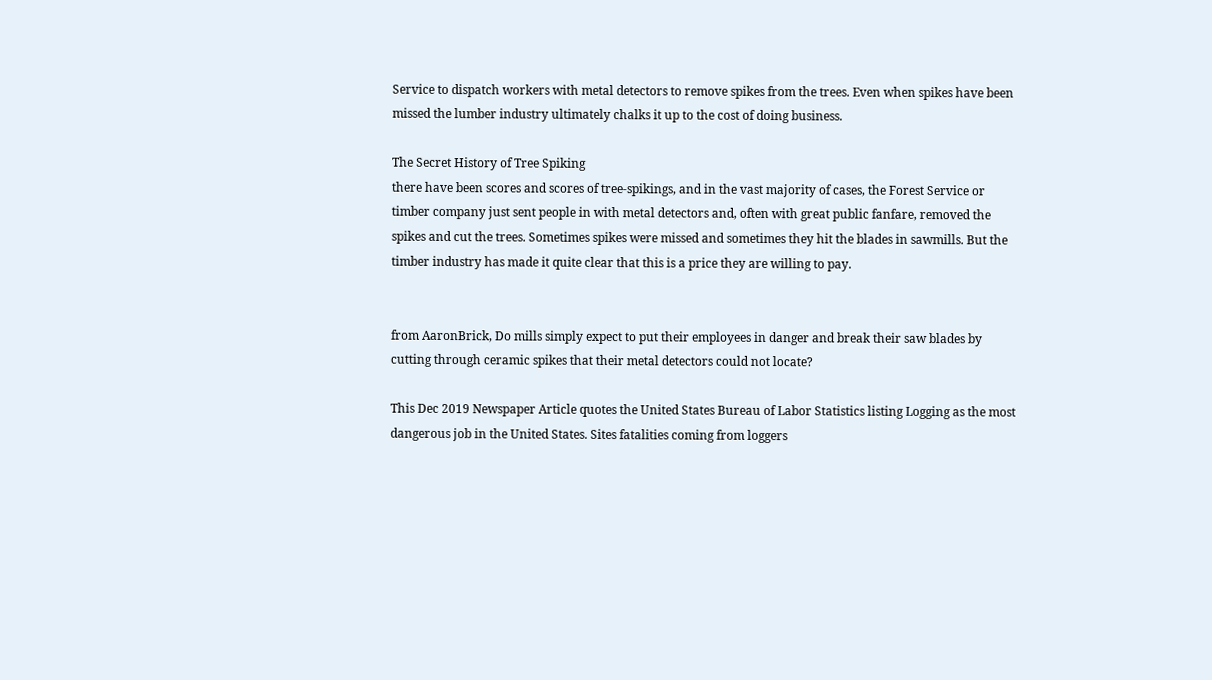Service to dispatch workers with metal detectors to remove spikes from the trees. Even when spikes have been missed the lumber industry ultimately chalks it up to the cost of doing business.

The Secret History of Tree Spiking
there have been scores and scores of tree-spikings, and in the vast majority of cases, the Forest Service or timber company just sent people in with metal detectors and, often with great public fanfare, removed the spikes and cut the trees. Sometimes spikes were missed and sometimes they hit the blades in sawmills. But the timber industry has made it quite clear that this is a price they are willing to pay.


from AaronBrick, Do mills simply expect to put their employees in danger and break their saw blades by cutting through ceramic spikes that their metal detectors could not locate?

This Dec 2019 Newspaper Article quotes the United States Bureau of Labor Statistics listing Logging as the most dangerous job in the United States. Sites fatalities coming from loggers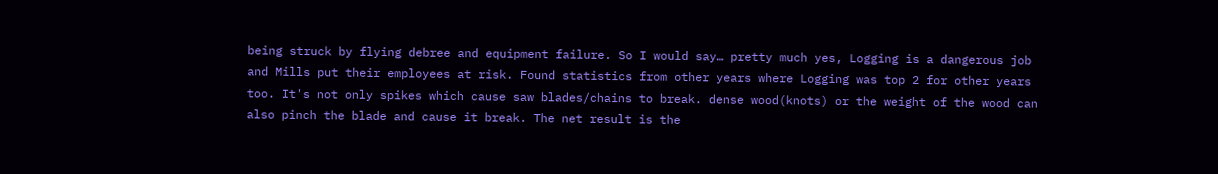being struck by flying debree and equipment failure. So I would say… pretty much yes, Logging is a dangerous job and Mills put their employees at risk. Found statistics from other years where Logging was top 2 for other years too. It's not only spikes which cause saw blades/chains to break. dense wood(knots) or the weight of the wood can also pinch the blade and cause it break. The net result is the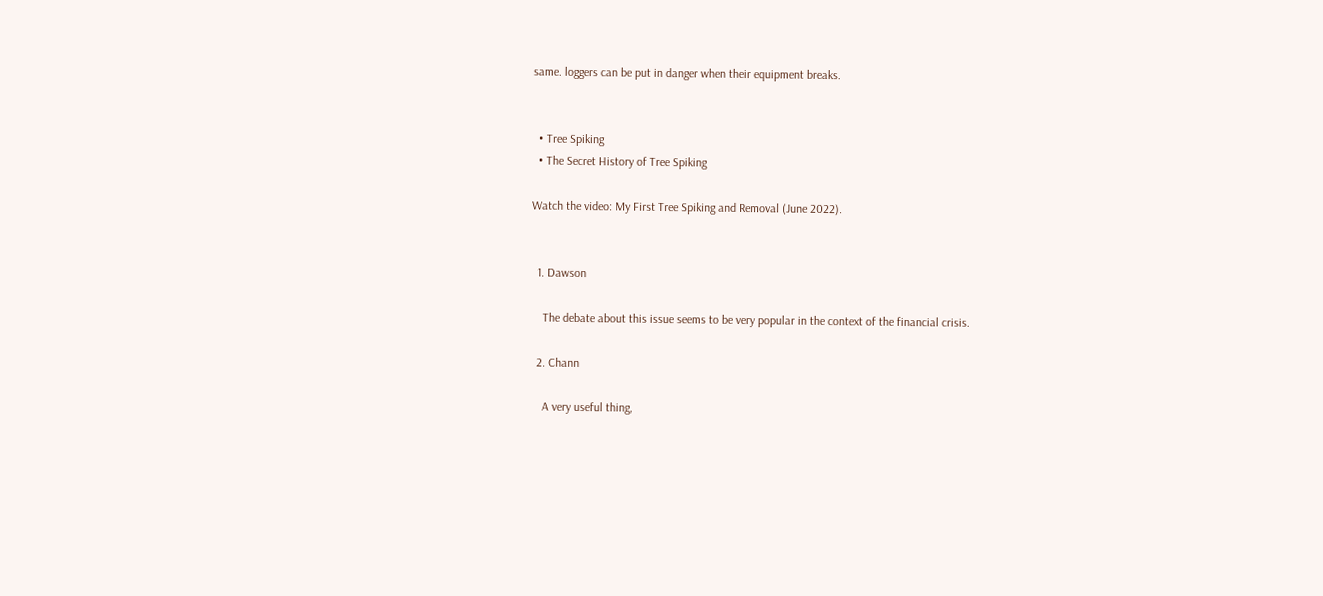same. loggers can be put in danger when their equipment breaks.


  • Tree Spiking
  • The Secret History of Tree Spiking

Watch the video: My First Tree Spiking and Removal (June 2022).


  1. Dawson

    The debate about this issue seems to be very popular in the context of the financial crisis.

  2. Chann

    A very useful thing,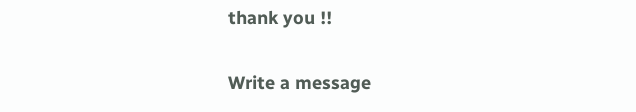thank you !!

Write a message